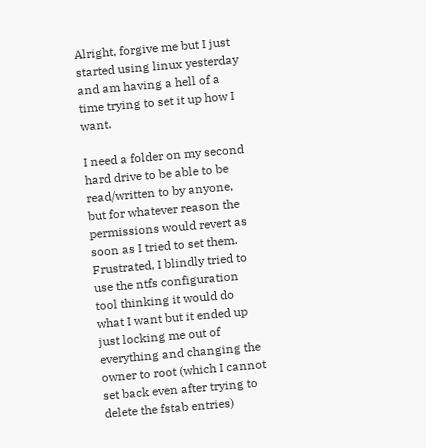Alright, forgive me but I just started using linux yesterday and am having a hell of a time trying to set it up how I want.

I need a folder on my second hard drive to be able to be read/written to by anyone, but for whatever reason the permissions would revert as soon as I tried to set them. Frustrated, I blindly tried to use the ntfs configuration tool thinking it would do what I want but it ended up just locking me out of everything and changing the owner to root (which I cannot set back even after trying to delete the fstab entries)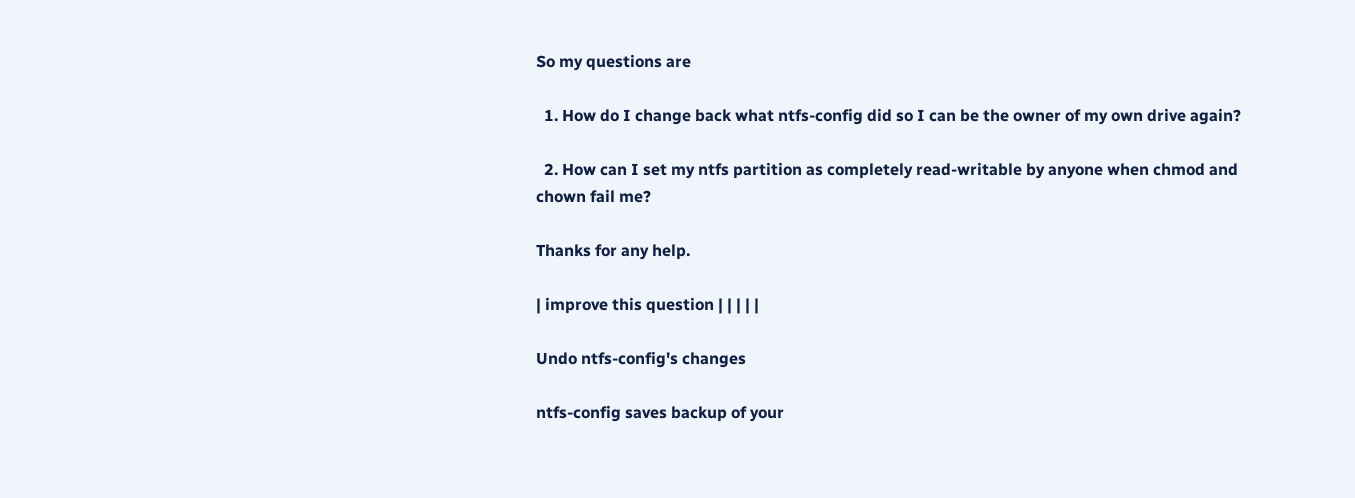So my questions are

  1. How do I change back what ntfs-config did so I can be the owner of my own drive again?

  2. How can I set my ntfs partition as completely read-writable by anyone when chmod and chown fail me?

Thanks for any help.

| improve this question | | | | |

Undo ntfs-config's changes

ntfs-config saves backup of your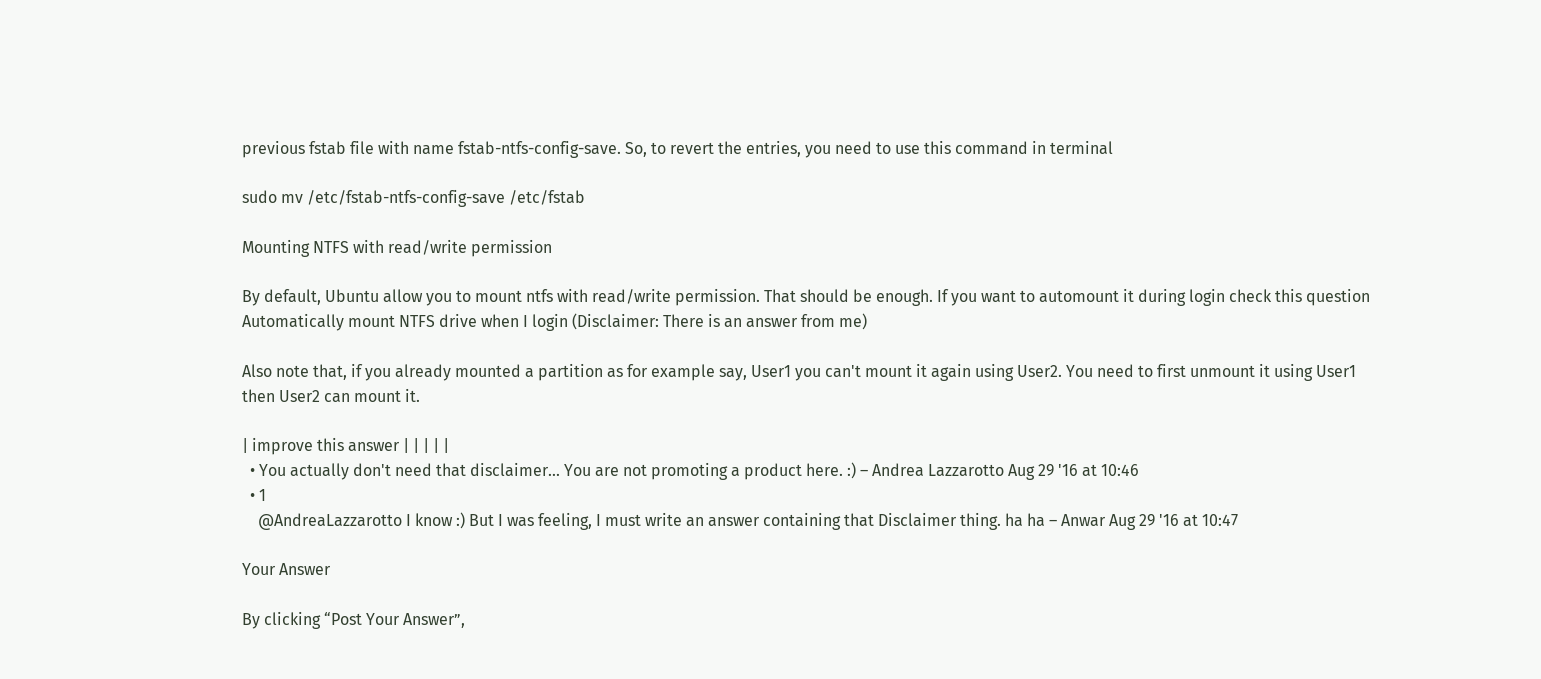previous fstab file with name fstab-ntfs-config-save. So, to revert the entries, you need to use this command in terminal

sudo mv /etc/fstab-ntfs-config-save /etc/fstab

Mounting NTFS with read/write permission

By default, Ubuntu allow you to mount ntfs with read/write permission. That should be enough. If you want to automount it during login check this question Automatically mount NTFS drive when I login (Disclaimer: There is an answer from me)

Also note that, if you already mounted a partition as for example say, User1 you can't mount it again using User2. You need to first unmount it using User1 then User2 can mount it.

| improve this answer | | | | |
  • You actually don't need that disclaimer... You are not promoting a product here. :) – Andrea Lazzarotto Aug 29 '16 at 10:46
  • 1
    @AndreaLazzarotto I know :) But I was feeling, I must write an answer containing that Disclaimer thing. ha ha – Anwar Aug 29 '16 at 10:47

Your Answer

By clicking “Post Your Answer”,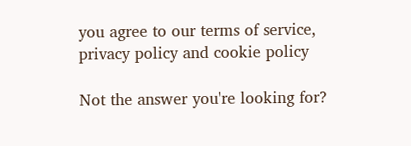you agree to our terms of service, privacy policy and cookie policy

Not the answer you're looking for?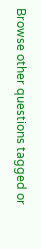Browse other questions tagged or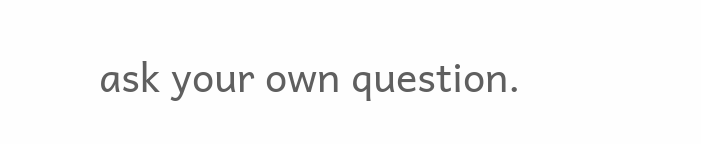ask your own question.